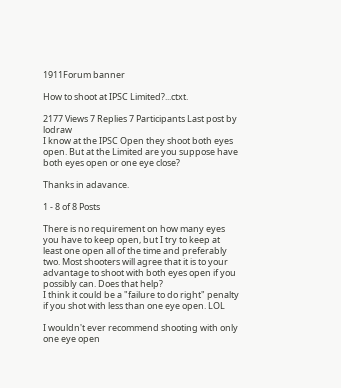1911Forum banner

How to shoot at IPSC Limited?...ctxt.

2177 Views 7 Replies 7 Participants Last post by  lodraw
I know at the IPSC Open they shoot both eyes open. But at the Limited are you suppose have both eyes open or one eye close?

Thanks in adavance.

1 - 8 of 8 Posts

There is no requirement on how many eyes you have to keep open, but I try to keep at least one open all of the time and preferably two. Most shooters will agree that it is to your advantage to shoot with both eyes open if you possibly can. Does that help?
I think it could be a "failure to do right" penalty if you shot with less than one eye open. LOL

I wouldn't ever recommend shooting with only one eye open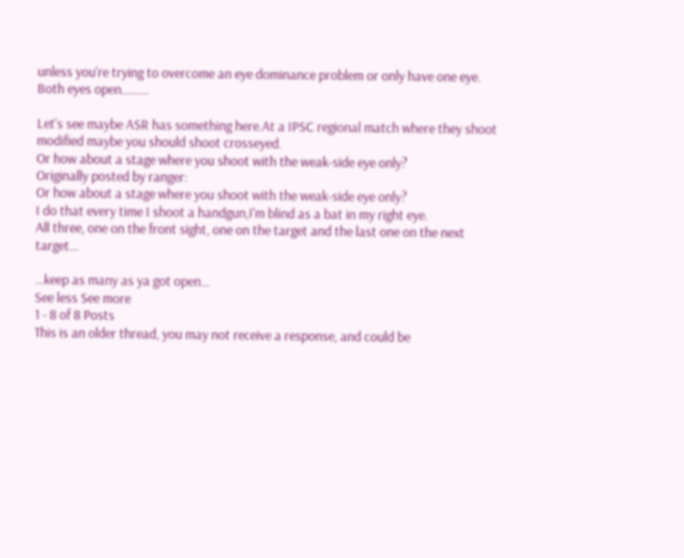unless you're trying to overcome an eye dominance problem or only have one eye.
Both eyes open.........

Let's see maybe ASR has something here.At a IPSC regional match where they shoot modified maybe you should shoot crosseyed.
Or how about a stage where you shoot with the weak-side eye only?
Originally posted by ranger:
Or how about a stage where you shoot with the weak-side eye only?
I do that every time I shoot a handgun,I'm blind as a bat in my right eye.
All three, one on the front sight, one on the target and the last one on the next target...

...keep as many as ya got open...
See less See more
1 - 8 of 8 Posts
This is an older thread, you may not receive a response, and could be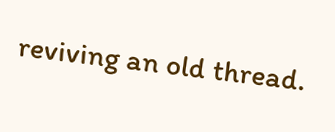reviving an old thread.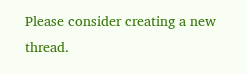Please consider creating a new thread.